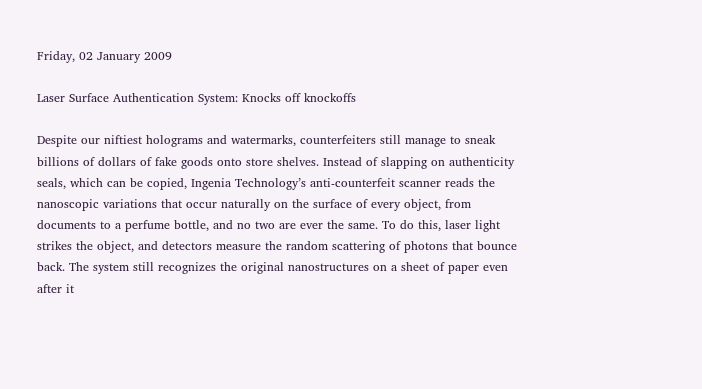Friday, 02 January 2009

Laser Surface Authentication System: Knocks off knockoffs

Despite our niftiest holograms and watermarks, counterfeiters still manage to sneak billions of dollars of fake goods onto store shelves. Instead of slapping on authenticity seals, which can be copied, Ingenia Technology’s anti-counterfeit scanner reads the nanoscopic variations that occur naturally on the surface of every object, from documents to a perfume bottle, and no two are ever the same. To do this, laser light strikes the object, and detectors measure the random scattering of photons that bounce back. The system still recognizes the original nanostructures on a sheet of paper even after it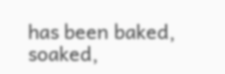has been baked, soaked,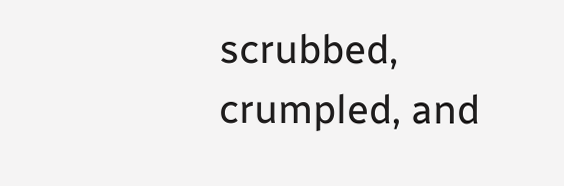scrubbed, crumpled, and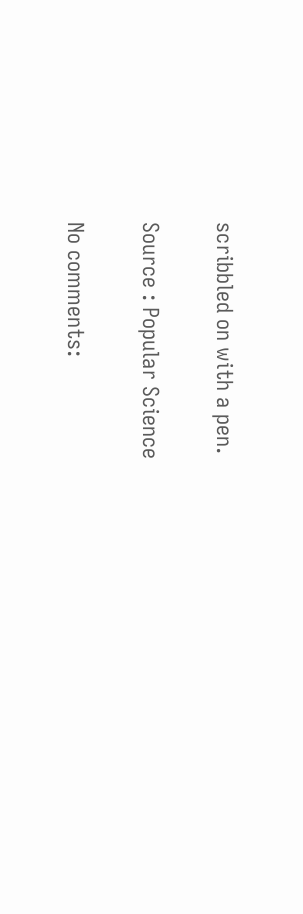scribbled on with a pen.

Source : Popular Science

No comments: